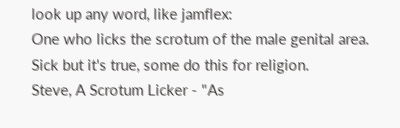look up any word, like jamflex:
One who licks the scrotum of the male genital area.
Sick but it's true, some do this for religion.
Steve, A Scrotum Licker - "As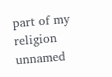part of my religion unnamed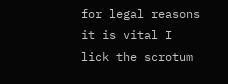for legal reasons it is vital I lick the scrotum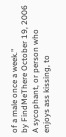of a male once a week."
by FindMeThere October 19, 2006
A sycophant, or person who enjoys ass kissing, to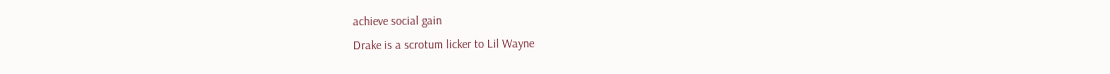achieve social gain
Drake is a scrotum licker to Lil Wayne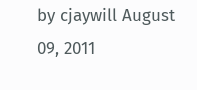by cjaywill August 09, 2011